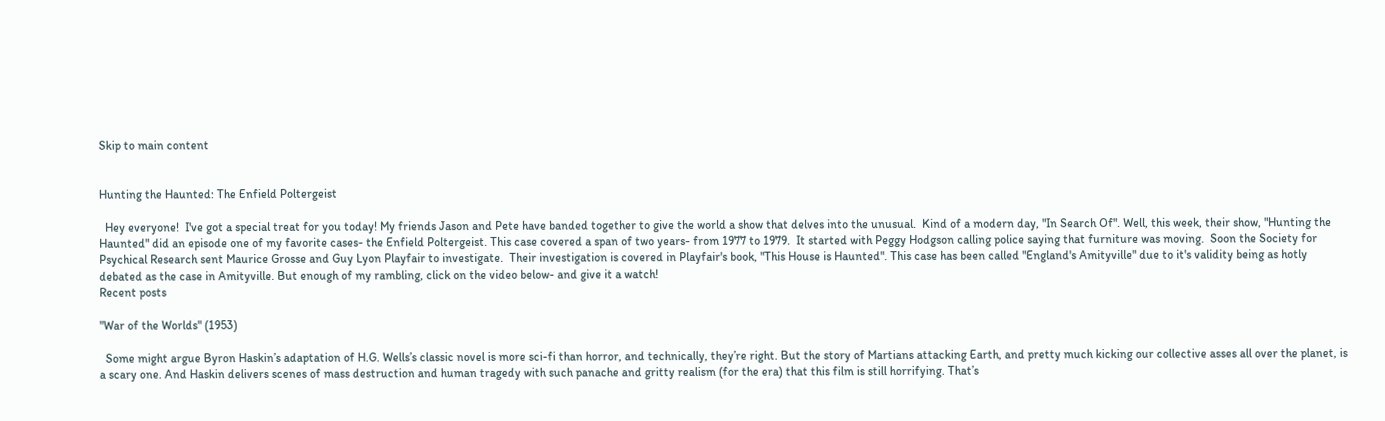Skip to main content


Hunting the Haunted: The Enfield Poltergeist

  Hey everyone!  I've got a special treat for you today! My friends Jason and Pete have banded together to give the world a show that delves into the unusual.  Kind of a modern day, "In Search Of". Well, this week, their show, "Hunting the Haunted" did an episode one of my favorite cases- the Enfield Poltergeist. This case covered a span of two years- from 1977 to 1979.  It started with Peggy Hodgson calling police saying that furniture was moving.  Soon the Society for Psychical Research sent Maurice Grosse and Guy Lyon Playfair to investigate.  Their investigation is covered in Playfair's book, "This House is Haunted". This case has been called "England's Amityville" due to it's validity being as hotly debated as the case in Amityville. But enough of my rambling, click on the video below- and give it a watch!
Recent posts

"War of the Worlds" (1953)

  Some might argue Byron Haskin’s adaptation of H.G. Wells’s classic novel is more sci-fi than horror, and technically, they’re right. But the story of Martians attacking Earth, and pretty much kicking our collective asses all over the planet, is a scary one. And Haskin delivers scenes of mass destruction and human tragedy with such panache and gritty realism (for the era) that this film is still horrifying. That’s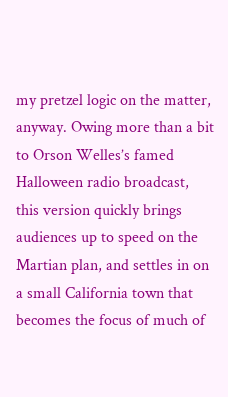my pretzel logic on the matter, anyway. Owing more than a bit to Orson Welles’s famed Halloween radio broadcast, this version quickly brings audiences up to speed on the Martian plan, and settles in on a small California town that becomes the focus of much of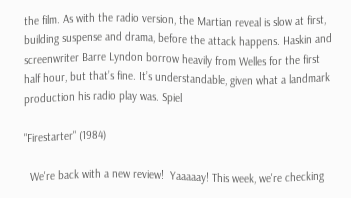the film. As with the radio version, the Martian reveal is slow at first, building suspense and drama, before the attack happens. Haskin and screenwriter Barre Lyndon borrow heavily from Welles for the first half hour, but that’s fine. It’s understandable, given what a landmark production his radio play was. Spiel

"Firestarter" (1984)

  We're back with a new review!  Yaaaaay! This week, we're checking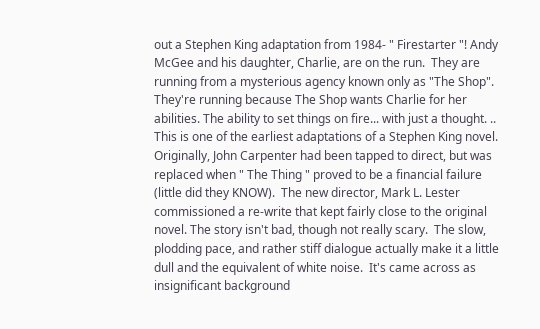out a Stephen King adaptation from 1984- " Firestarter "! Andy McGee and his daughter, Charlie, are on the run.  They are running from a mysterious agency known only as "The Shop".  They're running because The Shop wants Charlie for her abilities. The ability to set things on fire... with just a thought. .. This is one of the earliest adaptations of a Stephen King novel.  Originally, John Carpenter had been tapped to direct, but was replaced when " The Thing " proved to be a financial failure (little did they KNOW).  The new director, Mark L. Lester commissioned a re-write that kept fairly close to the original novel. The story isn't bad, though not really scary.  The slow, plodding pace, and rather stiff dialogue actually make it a little dull and the equivalent of white noise.  It's came across as insignificant background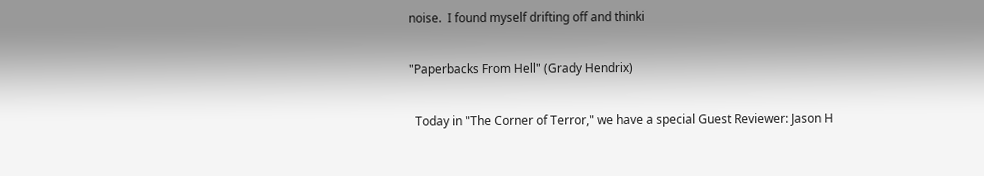noise.  I found myself drifting off and thinki

"Paperbacks From Hell" (Grady Hendrix)

  Today in "The Corner of Terror," we have a special Guest Reviewer: Jason H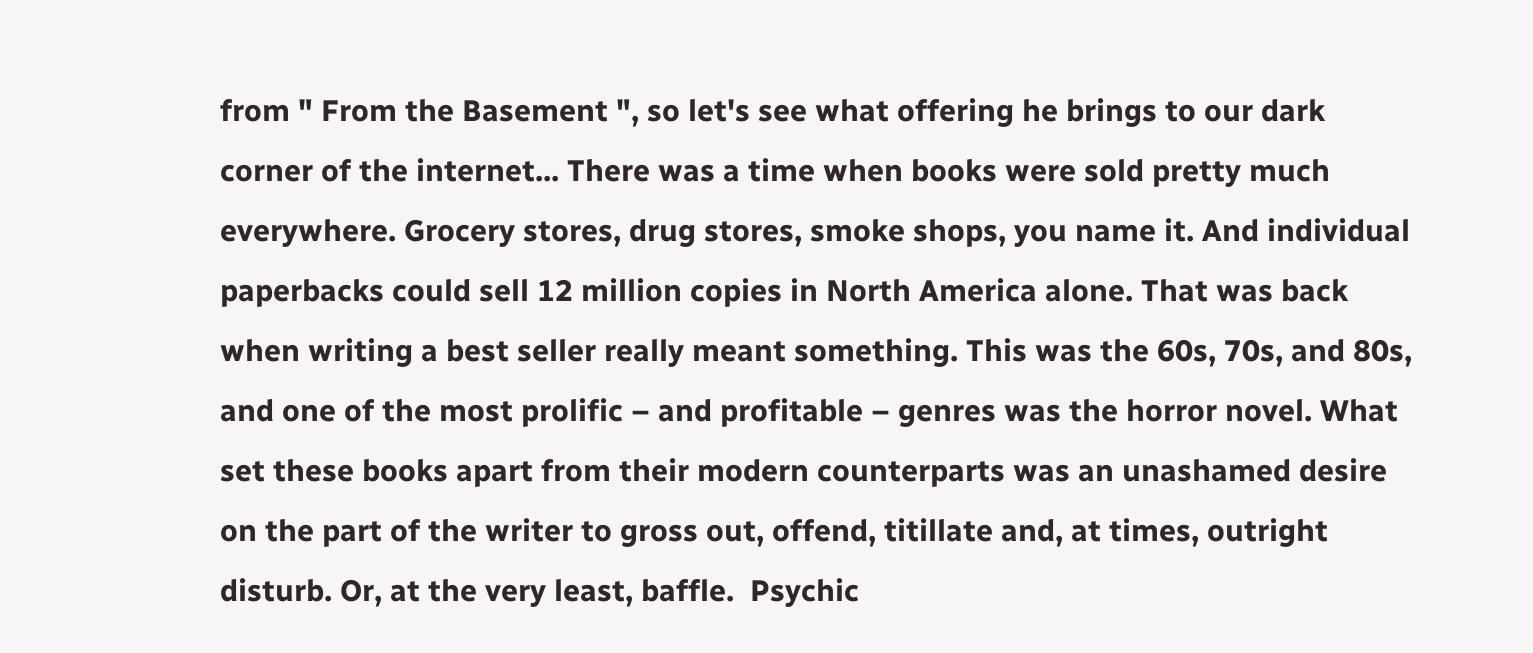from " From the Basement ", so let's see what offering he brings to our dark corner of the internet... There was a time when books were sold pretty much everywhere. Grocery stores, drug stores, smoke shops, you name it. And individual paperbacks could sell 12 million copies in North America alone. That was back when writing a best seller really meant something. This was the 60s, 70s, and 80s, and one of the most prolific – and profitable – genres was the horror novel. What set these books apart from their modern counterparts was an unashamed desire on the part of the writer to gross out, offend, titillate and, at times, outright disturb. Or, at the very least, baffle.  Psychic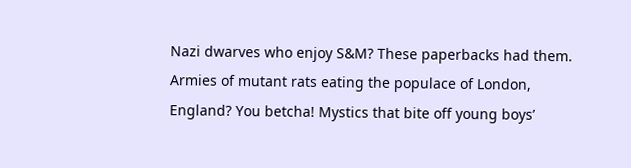Nazi dwarves who enjoy S&M? These paperbacks had them. Armies of mutant rats eating the populace of London, England? You betcha! Mystics that bite off young boys’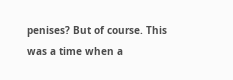penises? But of course. This was a time when a